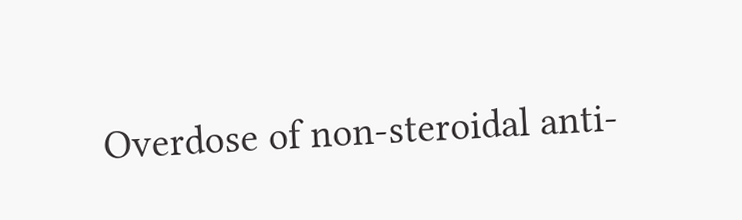Overdose of non-steroidal anti-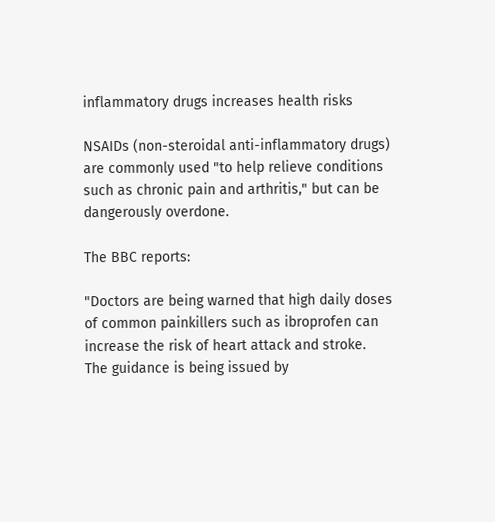inflammatory drugs increases health risks

NSAIDs (non-steroidal anti-inflammatory drugs) are commonly used "to help relieve conditions such as chronic pain and arthritis," but can be dangerously overdone.

The BBC reports:

"Doctors are being warned that high daily doses of common painkillers such as ibroprofen can increase the risk of heart attack and stroke.
The guidance is being issued by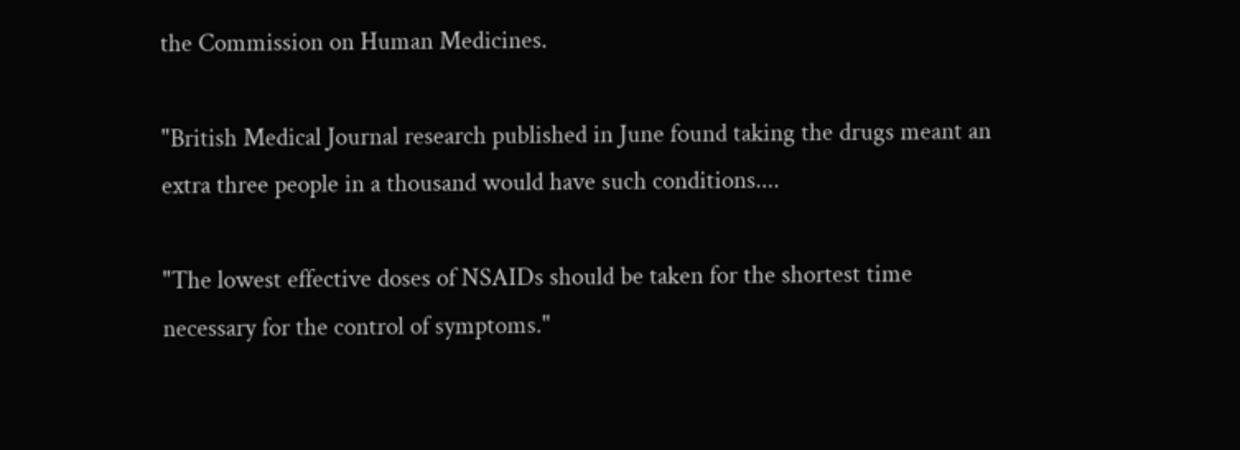the Commission on Human Medicines.

"British Medical Journal research published in June found taking the drugs meant an extra three people in a thousand would have such conditions....

"The lowest effective doses of NSAIDs should be taken for the shortest time necessary for the control of symptoms."